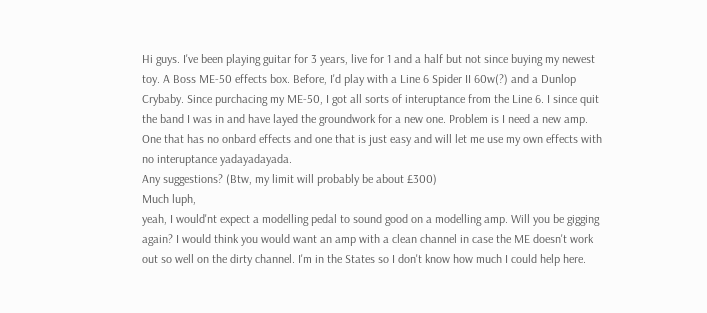Hi guys. I've been playing guitar for 3 years, live for 1 and a half but not since buying my newest toy. A Boss ME-50 effects box. Before, I'd play with a Line 6 Spider II 60w(?) and a Dunlop Crybaby. Since purchacing my ME-50, I got all sorts of interuptance from the Line 6. I since quit the band I was in and have layed the groundwork for a new one. Problem is I need a new amp. One that has no onbard effects and one that is just easy and will let me use my own effects with no interuptance yadayadayada.
Any suggestions? (Btw, my limit will probably be about £300)
Much luph,
yeah, I would'nt expect a modelling pedal to sound good on a modelling amp. Will you be gigging again? I would think you would want an amp with a clean channel in case the ME doesn't work out so well on the dirty channel. I'm in the States so I don't know how much I could help here.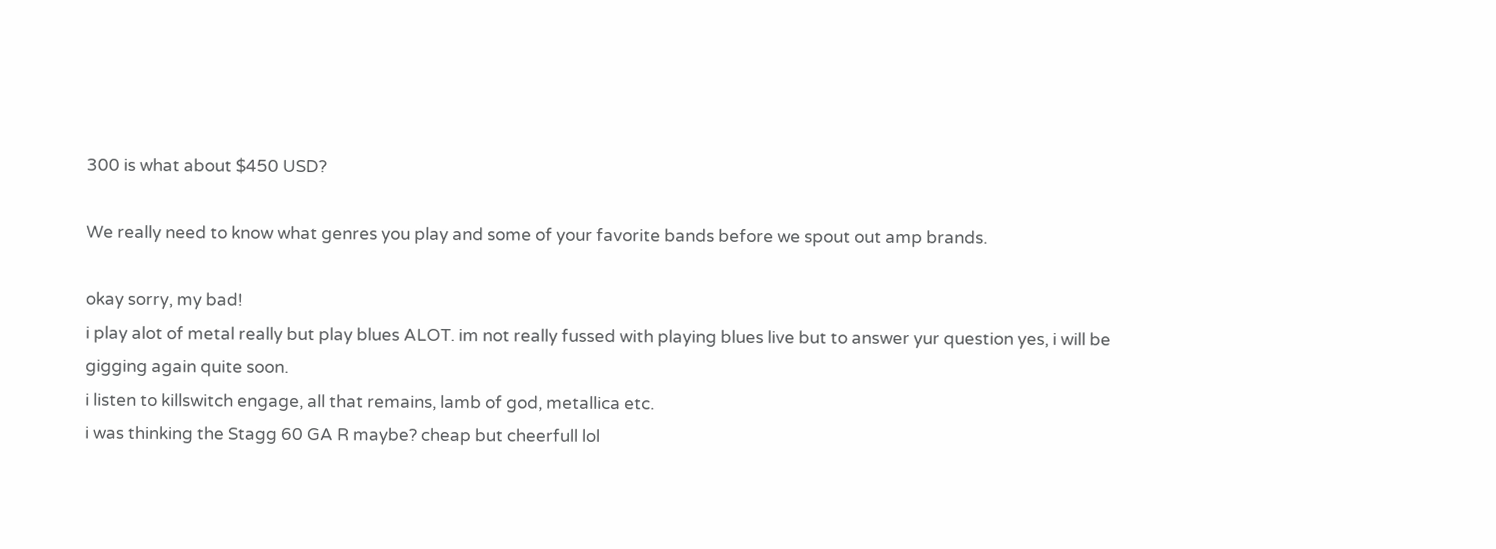300 is what about $450 USD?

We really need to know what genres you play and some of your favorite bands before we spout out amp brands.

okay sorry, my bad!
i play alot of metal really but play blues ALOT. im not really fussed with playing blues live but to answer yur question yes, i will be gigging again quite soon.
i listen to killswitch engage, all that remains, lamb of god, metallica etc.
i was thinking the Stagg 60 GA R maybe? cheap but cheerfull lol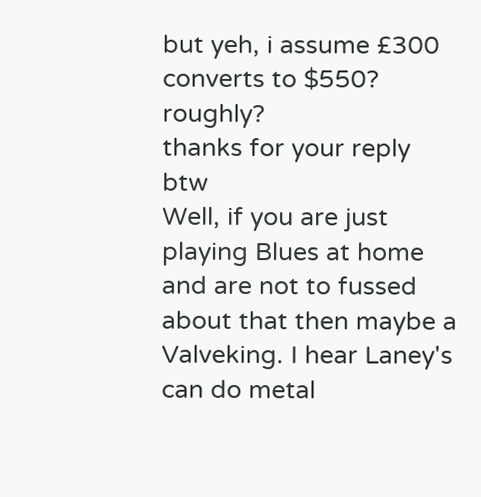but yeh, i assume £300 converts to $550? roughly?
thanks for your reply btw
Well, if you are just playing Blues at home and are not to fussed about that then maybe a Valveking. I hear Laney's can do metal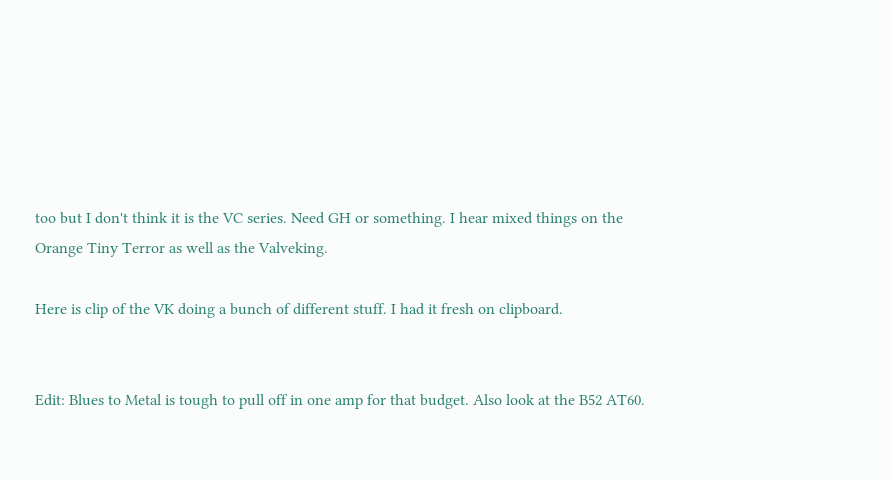too but I don't think it is the VC series. Need GH or something. I hear mixed things on the Orange Tiny Terror as well as the Valveking.

Here is clip of the VK doing a bunch of different stuff. I had it fresh on clipboard.


Edit: Blues to Metal is tough to pull off in one amp for that budget. Also look at the B52 AT60.